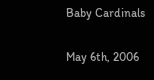Baby Cardinals

May 6th, 2006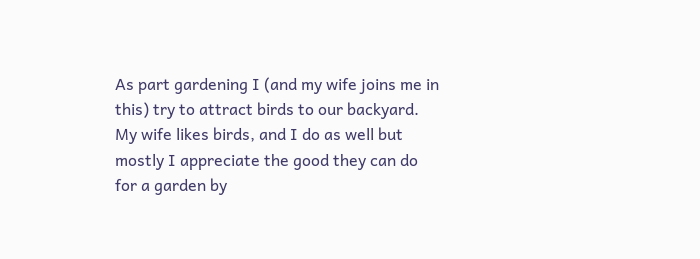As part gardening I (and my wife joins me in this) try to attract birds to our backyard. My wife likes birds, and I do as well but mostly I appreciate the good they can do for a garden by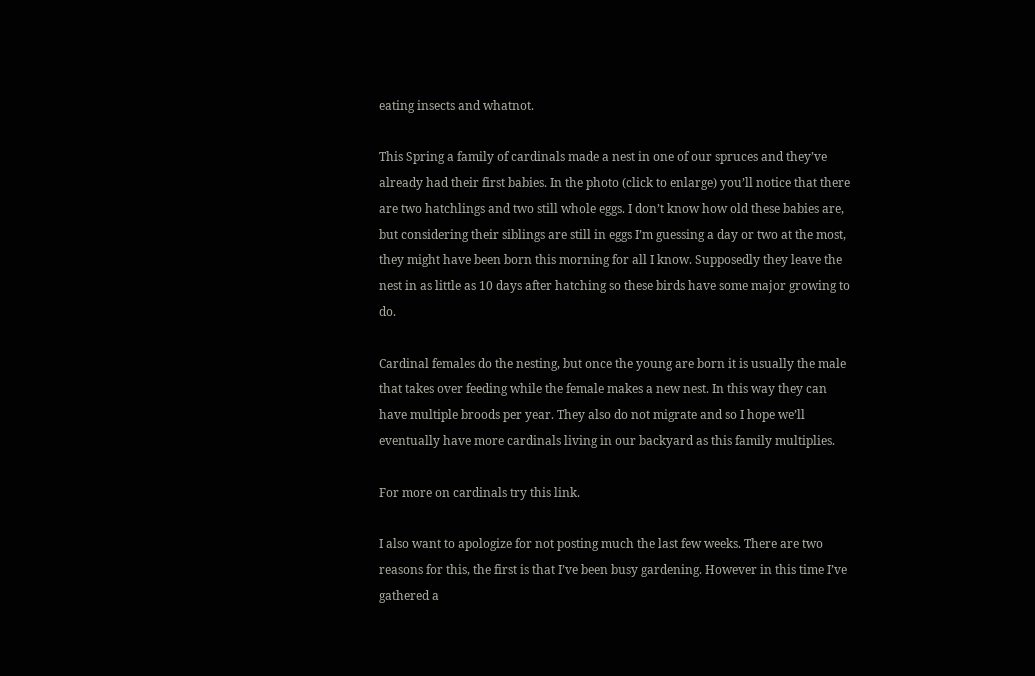eating insects and whatnot.

This Spring a family of cardinals made a nest in one of our spruces and they’ve already had their first babies. In the photo (click to enlarge) you’ll notice that there are two hatchlings and two still whole eggs. I don’t know how old these babies are, but considering their siblings are still in eggs I’m guessing a day or two at the most, they might have been born this morning for all I know. Supposedly they leave the nest in as little as 10 days after hatching so these birds have some major growing to do.

Cardinal females do the nesting, but once the young are born it is usually the male that takes over feeding while the female makes a new nest. In this way they can have multiple broods per year. They also do not migrate and so I hope we’ll eventually have more cardinals living in our backyard as this family multiplies.

For more on cardinals try this link.

I also want to apologize for not posting much the last few weeks. There are two reasons for this, the first is that I’ve been busy gardening. However in this time I’ve gathered a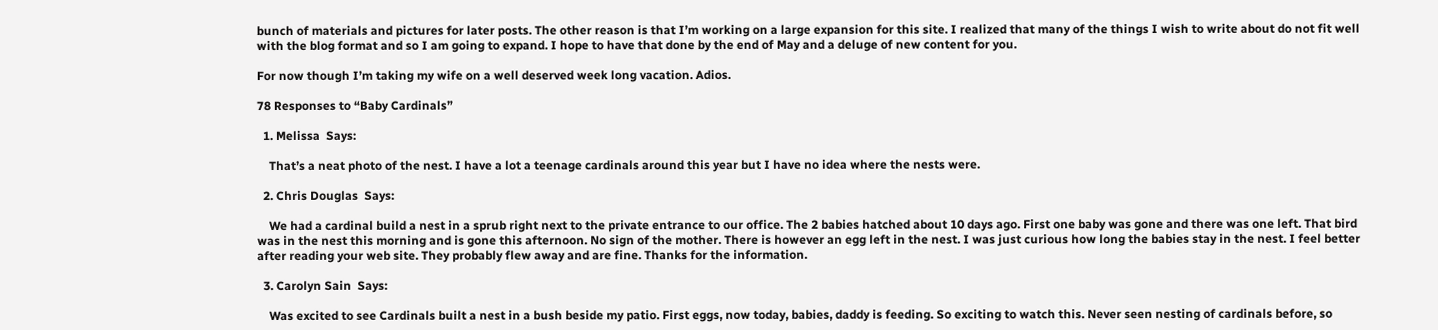bunch of materials and pictures for later posts. The other reason is that I’m working on a large expansion for this site. I realized that many of the things I wish to write about do not fit well with the blog format and so I am going to expand. I hope to have that done by the end of May and a deluge of new content for you.

For now though I’m taking my wife on a well deserved week long vacation. Adios.

78 Responses to “Baby Cardinals”

  1. Melissa  Says:

    That’s a neat photo of the nest. I have a lot a teenage cardinals around this year but I have no idea where the nests were.

  2. Chris Douglas  Says:

    We had a cardinal build a nest in a sprub right next to the private entrance to our office. The 2 babies hatched about 10 days ago. First one baby was gone and there was one left. That bird was in the nest this morning and is gone this afternoon. No sign of the mother. There is however an egg left in the nest. I was just curious how long the babies stay in the nest. I feel better after reading your web site. They probably flew away and are fine. Thanks for the information.

  3. Carolyn Sain  Says:

    Was excited to see Cardinals built a nest in a bush beside my patio. First eggs, now today, babies, daddy is feeding. So exciting to watch this. Never seen nesting of cardinals before, so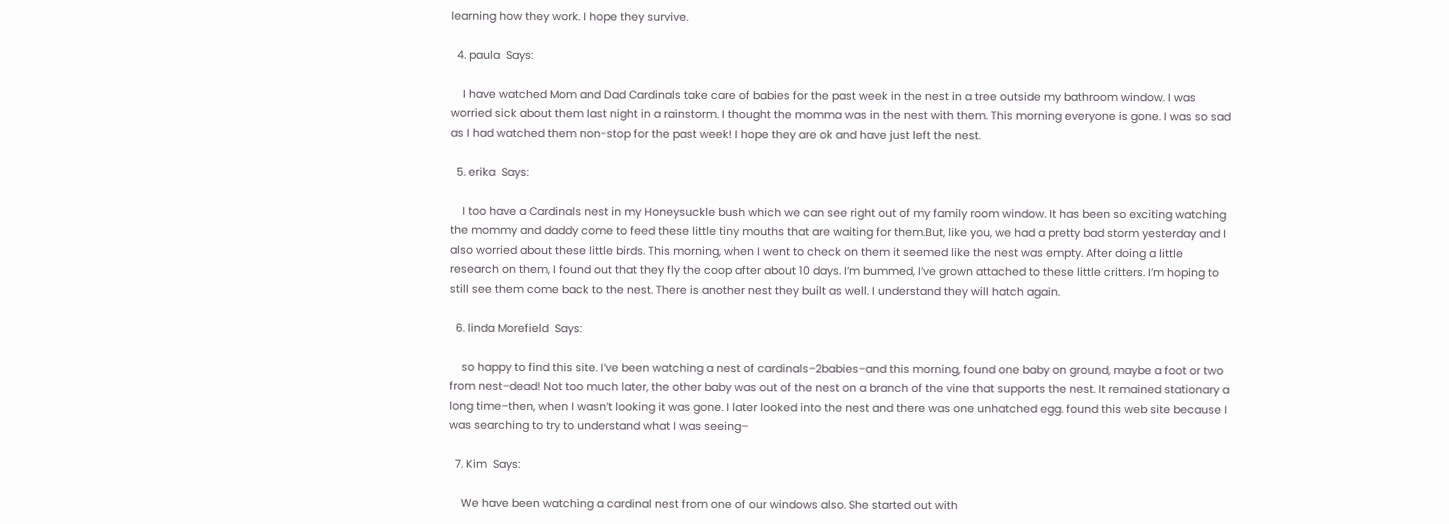learning how they work. I hope they survive.

  4. paula  Says:

    I have watched Mom and Dad Cardinals take care of babies for the past week in the nest in a tree outside my bathroom window. I was worried sick about them last night in a rainstorm. I thought the momma was in the nest with them. This morning everyone is gone. I was so sad as I had watched them non-stop for the past week! I hope they are ok and have just left the nest.

  5. erika  Says:

    I too have a Cardinals nest in my Honeysuckle bush which we can see right out of my family room window. It has been so exciting watching the mommy and daddy come to feed these little tiny mouths that are waiting for them.But, like you, we had a pretty bad storm yesterday and I also worried about these little birds. This morning, when I went to check on them it seemed like the nest was empty. After doing a little research on them, I found out that they fly the coop after about 10 days. I’m bummed, I’ve grown attached to these little critters. I’m hoping to still see them come back to the nest. There is another nest they built as well. I understand they will hatch again.

  6. linda Morefield  Says:

    so happy to find this site. I’ve been watching a nest of cardinals–2babies–and this morning, found one baby on ground, maybe a foot or two from nest–dead! Not too much later, the other baby was out of the nest on a branch of the vine that supports the nest. It remained stationary a long time–then, when I wasn’t looking it was gone. I later looked into the nest and there was one unhatched egg. found this web site because I was searching to try to understand what I was seeing–

  7. Kim  Says:

    We have been watching a cardinal nest from one of our windows also. She started out with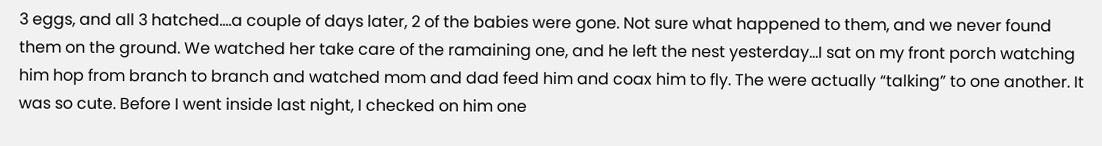3 eggs, and all 3 hatched….a couple of days later, 2 of the babies were gone. Not sure what happened to them, and we never found them on the ground. We watched her take care of the ramaining one, and he left the nest yesterday…I sat on my front porch watching him hop from branch to branch and watched mom and dad feed him and coax him to fly. The were actually “talking” to one another. It was so cute. Before I went inside last night, I checked on him one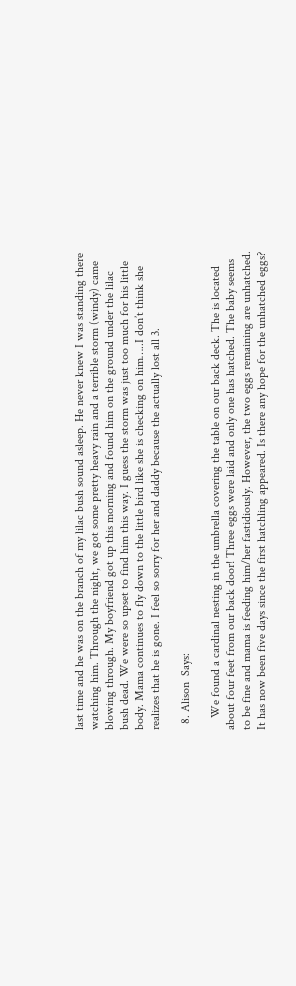last time and he was on the branch of my lilac bush sound asleep. He never knew I was standing there watching him. Through the night, we got some pretty heavy rain and a terrible storm (windy) came blowing through. My boyfriend got up this morning and found him on the ground under the lilac bush dead. We were so upset to find him this way. I guess the storm was just too much for his little body. Mama continues to fly down to the little bird like she is checking on him…..I don’t think she realizes that he is gone. I feel so sorry for her and daddy because the actually lost all 3.

  8. Alison  Says:

    We found a cardinal nesting in the umbrella covering the table on our back deck. The is located about four feet from our back door! Three eggs were laid and only one has hatched. The baby seems to be fine and mama is feeding him/her fastidiously. However, the two eggs remaining are unhatched. It has now been five days since the first hatchling appeared. Is there any hope for the unhatched eggs?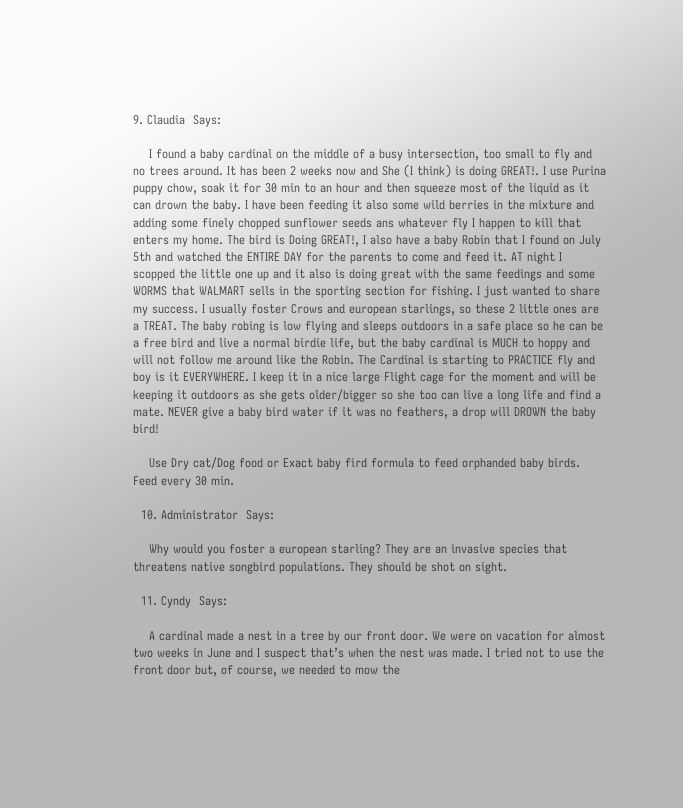9. Claudia  Says:

    I found a baby cardinal on the middle of a busy intersection, too small to fly and no trees around. It has been 2 weeks now and She (I think) is doing GREAT!. I use Purina puppy chow, soak it for 30 min to an hour and then squeeze most of the liquid as it can drown the baby. I have been feeding it also some wild berries in the mixture and adding some finely chopped sunflower seeds ans whatever fly I happen to kill that enters my home. The bird is Doing GREAT!, I also have a baby Robin that I found on July 5th and watched the ENTIRE DAY for the parents to come and feed it. AT night I scopped the little one up and it also is doing great with the same feedings and some WORMS that WALMART sells in the sporting section for fishing. I just wanted to share my success. I usually foster Crows and european starlings, so these 2 little ones are a TREAT. The baby robing is low flying and sleeps outdoors in a safe place so he can be a free bird and live a normal birdie life, but the baby cardinal is MUCH to hoppy and will not follow me around like the Robin. The Cardinal is starting to PRACTICE fly and boy is it EVERYWHERE. I keep it in a nice large Flight cage for the moment and will be keeping it outdoors as she gets older/bigger so she too can live a long life and find a mate. NEVER give a baby bird water if it was no feathers, a drop will DROWN the baby bird!

    Use Dry cat/Dog food or Exact baby fird formula to feed orphanded baby birds. Feed every 30 min.

  10. Administrator  Says:

    Why would you foster a european starling? They are an invasive species that threatens native songbird populations. They should be shot on sight.

  11. Cyndy  Says:

    A cardinal made a nest in a tree by our front door. We were on vacation for almost two weeks in June and I suspect that’s when the nest was made. I tried not to use the front door but, of course, we needed to mow the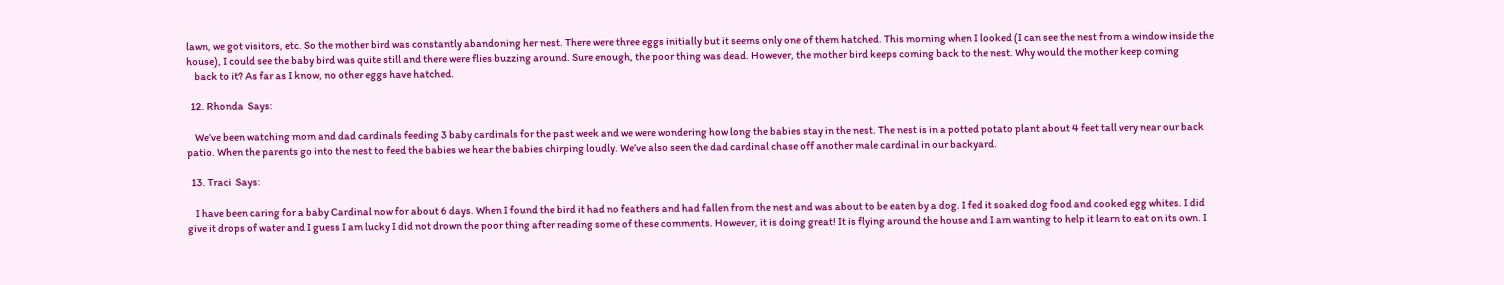lawn, we got visitors, etc. So the mother bird was constantly abandoning her nest. There were three eggs initially but it seems only one of them hatched. This morning when I looked (I can see the nest from a window inside the house), I could see the baby bird was quite still and there were flies buzzing around. Sure enough, the poor thing was dead. However, the mother bird keeps coming back to the nest. Why would the mother keep coming
    back to it? As far as I know, no other eggs have hatched.

  12. Rhonda  Says:

    We’ve been watching mom and dad cardinals feeding 3 baby cardinals for the past week and we were wondering how long the babies stay in the nest. The nest is in a potted potato plant about 4 feet tall very near our back patio. When the parents go into the nest to feed the babies we hear the babies chirping loudly. We’ve also seen the dad cardinal chase off another male cardinal in our backyard.

  13. Traci  Says:

    I have been caring for a baby Cardinal now for about 6 days. When I found the bird it had no feathers and had fallen from the nest and was about to be eaten by a dog. I fed it soaked dog food and cooked egg whites. I did give it drops of water and I guess I am lucky I did not drown the poor thing after reading some of these comments. However, it is doing great! It is flying around the house and I am wanting to help it learn to eat on its own. I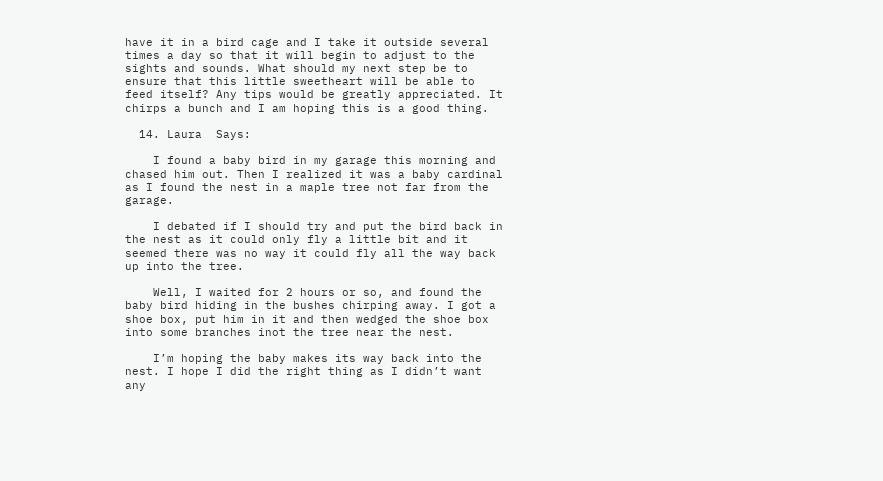have it in a bird cage and I take it outside several times a day so that it will begin to adjust to the sights and sounds. What should my next step be to ensure that this little sweetheart will be able to feed itself? Any tips would be greatly appreciated. It chirps a bunch and I am hoping this is a good thing.

  14. Laura  Says:

    I found a baby bird in my garage this morning and chased him out. Then I realized it was a baby cardinal as I found the nest in a maple tree not far from the garage.

    I debated if I should try and put the bird back in the nest as it could only fly a little bit and it seemed there was no way it could fly all the way back up into the tree.

    Well, I waited for 2 hours or so, and found the baby bird hiding in the bushes chirping away. I got a shoe box, put him in it and then wedged the shoe box into some branches inot the tree near the nest.

    I’m hoping the baby makes its way back into the nest. I hope I did the right thing as I didn’t want any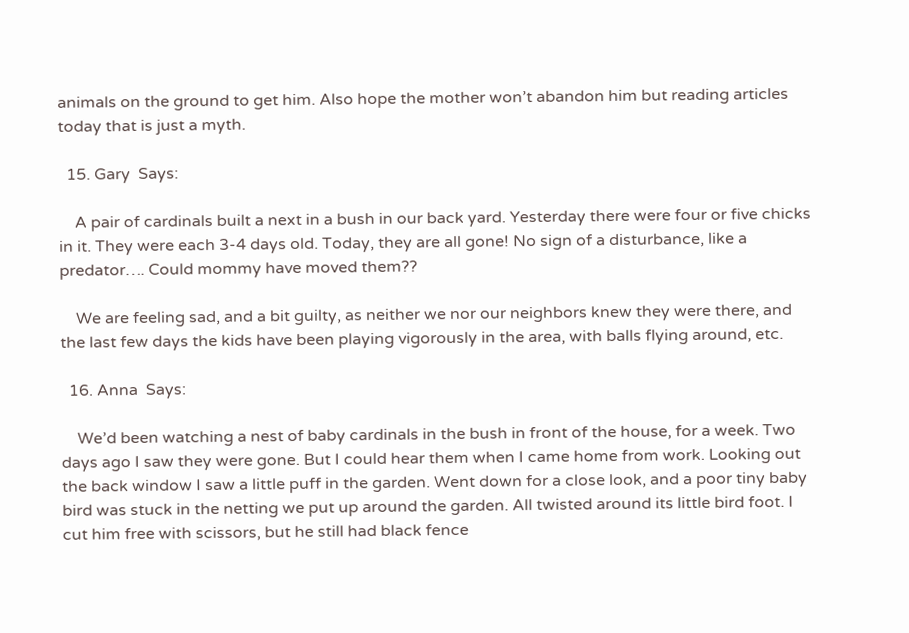animals on the ground to get him. Also hope the mother won’t abandon him but reading articles today that is just a myth.

  15. Gary  Says:

    A pair of cardinals built a next in a bush in our back yard. Yesterday there were four or five chicks in it. They were each 3-4 days old. Today, they are all gone! No sign of a disturbance, like a predator…. Could mommy have moved them??

    We are feeling sad, and a bit guilty, as neither we nor our neighbors knew they were there, and the last few days the kids have been playing vigorously in the area, with balls flying around, etc.

  16. Anna  Says:

    We’d been watching a nest of baby cardinals in the bush in front of the house, for a week. Two days ago I saw they were gone. But I could hear them when I came home from work. Looking out the back window I saw a little puff in the garden. Went down for a close look, and a poor tiny baby bird was stuck in the netting we put up around the garden. All twisted around its little bird foot. I cut him free with scissors, but he still had black fence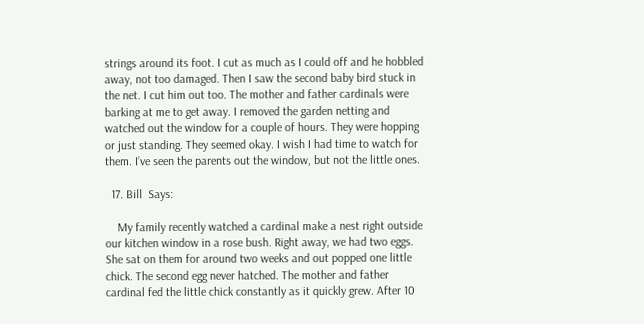strings around its foot. I cut as much as I could off and he hobbled away, not too damaged. Then I saw the second baby bird stuck in the net. I cut him out too. The mother and father cardinals were barking at me to get away. I removed the garden netting and watched out the window for a couple of hours. They were hopping or just standing. They seemed okay. I wish I had time to watch for them. I’ve seen the parents out the window, but not the little ones.

  17. Bill  Says:

    My family recently watched a cardinal make a nest right outside our kitchen window in a rose bush. Right away, we had two eggs. She sat on them for around two weeks and out popped one little chick. The second egg never hatched. The mother and father cardinal fed the little chick constantly as it quickly grew. After 10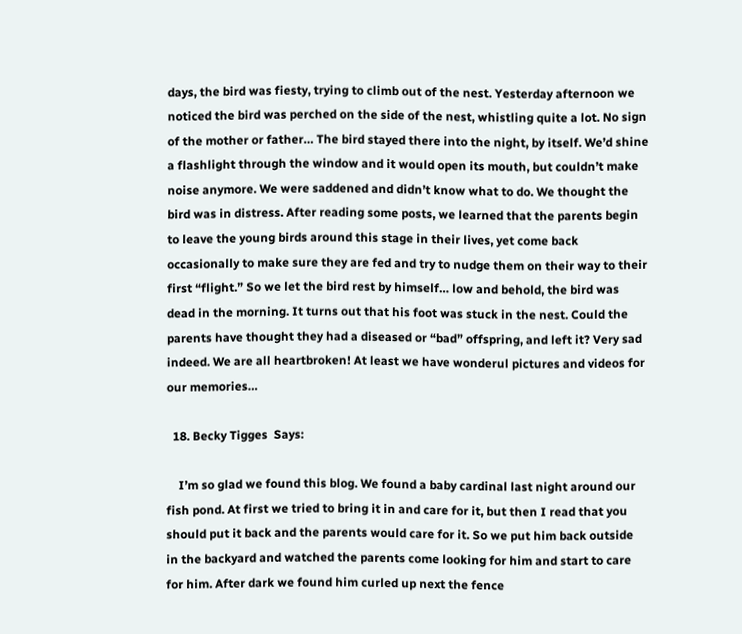days, the bird was fiesty, trying to climb out of the nest. Yesterday afternoon we noticed the bird was perched on the side of the nest, whistling quite a lot. No sign of the mother or father… The bird stayed there into the night, by itself. We’d shine a flashlight through the window and it would open its mouth, but couldn’t make noise anymore. We were saddened and didn’t know what to do. We thought the bird was in distress. After reading some posts, we learned that the parents begin to leave the young birds around this stage in their lives, yet come back occasionally to make sure they are fed and try to nudge them on their way to their first “flight.” So we let the bird rest by himself… low and behold, the bird was dead in the morning. It turns out that his foot was stuck in the nest. Could the parents have thought they had a diseased or “bad” offspring, and left it? Very sad indeed. We are all heartbroken! At least we have wonderul pictures and videos for our memories…

  18. Becky Tigges  Says:

    I’m so glad we found this blog. We found a baby cardinal last night around our fish pond. At first we tried to bring it in and care for it, but then I read that you should put it back and the parents would care for it. So we put him back outside in the backyard and watched the parents come looking for him and start to care for him. After dark we found him curled up next the fence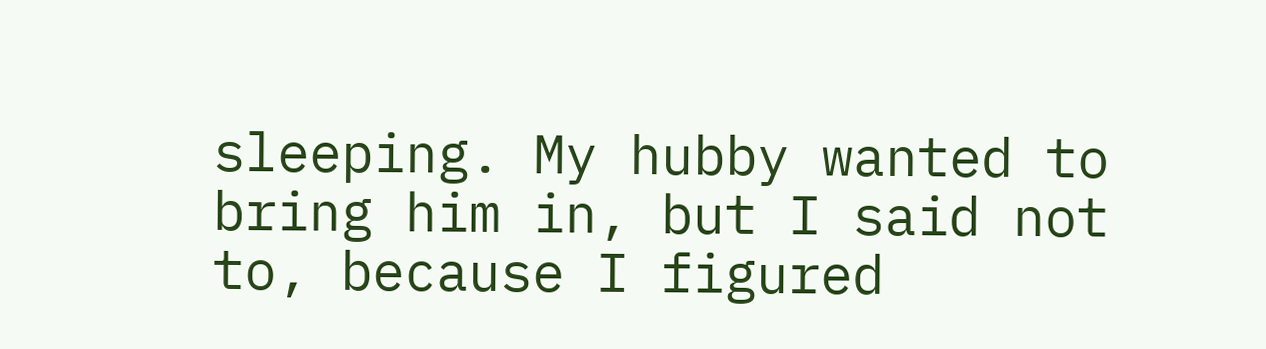sleeping. My hubby wanted to bring him in, but I said not to, because I figured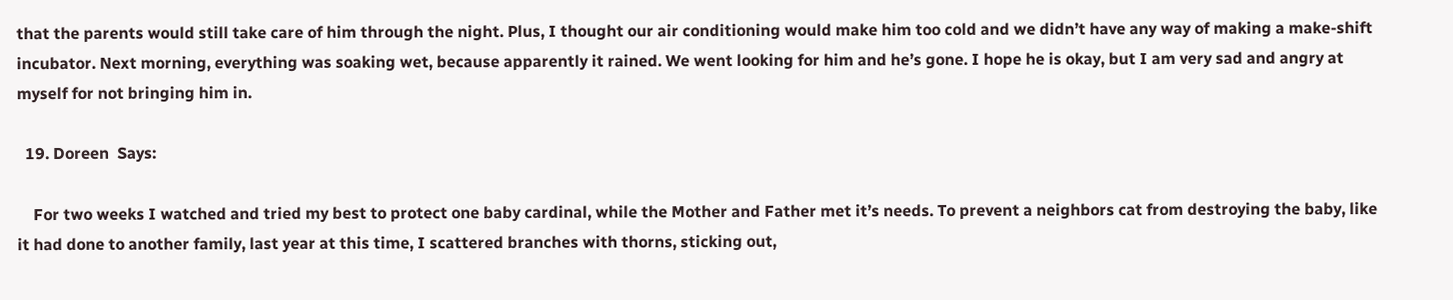that the parents would still take care of him through the night. Plus, I thought our air conditioning would make him too cold and we didn’t have any way of making a make-shift incubator. Next morning, everything was soaking wet, because apparently it rained. We went looking for him and he’s gone. I hope he is okay, but I am very sad and angry at myself for not bringing him in.

  19. Doreen  Says:

    For two weeks I watched and tried my best to protect one baby cardinal, while the Mother and Father met it’s needs. To prevent a neighbors cat from destroying the baby, like it had done to another family, last year at this time, I scattered branches with thorns, sticking out,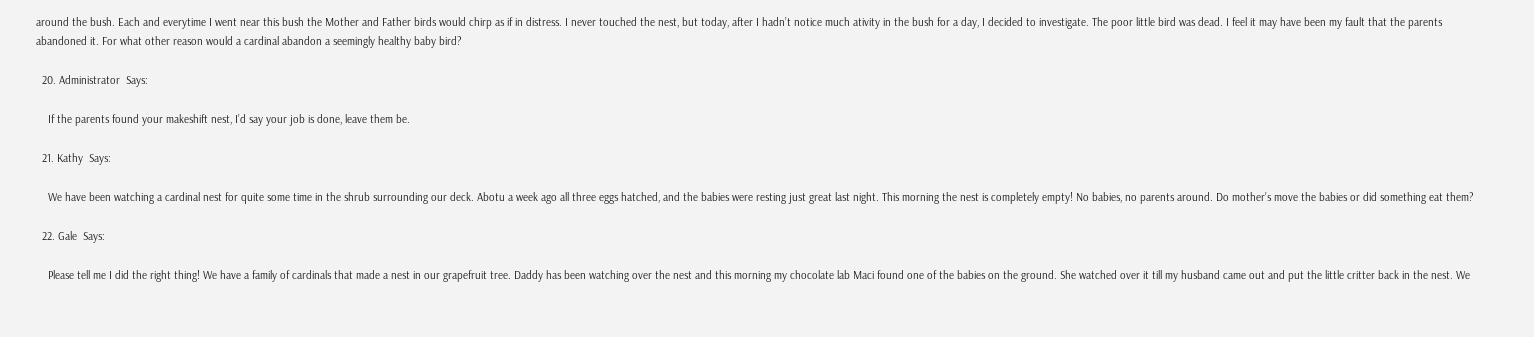around the bush. Each and everytime I went near this bush the Mother and Father birds would chirp as if in distress. I never touched the nest, but today, after I hadn’t notice much ativity in the bush for a day, I decided to investigate. The poor little bird was dead. I feel it may have been my fault that the parents abandoned it. For what other reason would a cardinal abandon a seemingly healthy baby bird?

  20. Administrator  Says:

    If the parents found your makeshift nest, I’d say your job is done, leave them be.

  21. Kathy  Says:

    We have been watching a cardinal nest for quite some time in the shrub surrounding our deck. Abotu a week ago all three eggs hatched, and the babies were resting just great last night. This morning the nest is completely empty! No babies, no parents around. Do mother’s move the babies or did something eat them?

  22. Gale  Says:

    Please tell me I did the right thing! We have a family of cardinals that made a nest in our grapefruit tree. Daddy has been watching over the nest and this morning my chocolate lab Maci found one of the babies on the ground. She watched over it till my husband came out and put the little critter back in the nest. We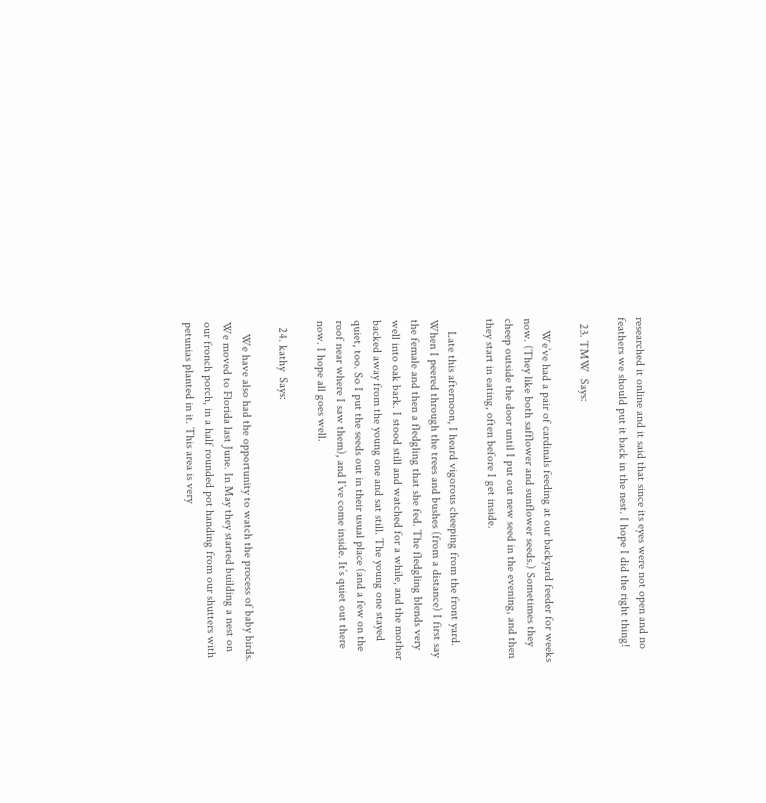researched it online and it said that since its eyes were not open and no feathers we should put it back in the nest. I hope I did the right thing!

  23. TMW  Says:

    We’ve had a pair of cardinals feeding at our backyard feeder for weeks now. (They like both safflower and sunflower seeds.) Sometimes they cheep outside the door until I put out new seed in the evening, and then they start in eating, often before I get inside.

    Late this afternoon, I heard vigorous cheeping from the front yard. When I peered through the trees and bushes (from a distance) I first say the female and then a fledgling that she fed. The fledgling blends very well into oak bark. I stood still and watched for a while, and the mother backed away from the young one and sat still. The young one stayed quiet, too. So I put the seeds out in their usual place (and a few on the roof near where I saw them), and I’ve come inside. It’s quiet out there now. I hope all goes well.

  24. kathy  Says:

    We have also had the opportunity to watch the process of baby birds. We moved to Florida last June. In May they started building a nest on our fronch porch, in a half rounded pot handing from our shutters with petunias planted in it. This area is very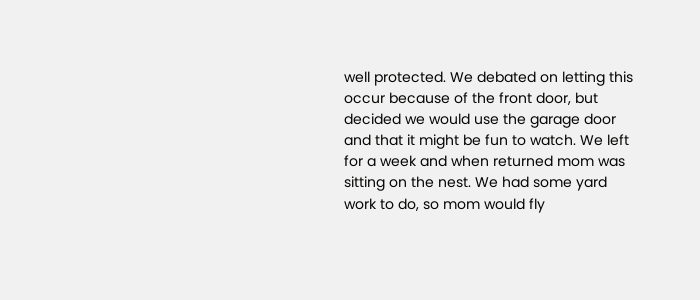well protected. We debated on letting this occur because of the front door, but decided we would use the garage door and that it might be fun to watch. We left for a week and when returned mom was sitting on the nest. We had some yard work to do, so mom would fly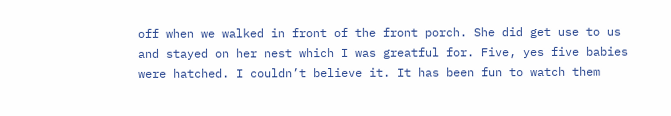off when we walked in front of the front porch. She did get use to us and stayed on her nest which I was greatful for. Five, yes five babies were hatched. I couldn’t believe it. It has been fun to watch them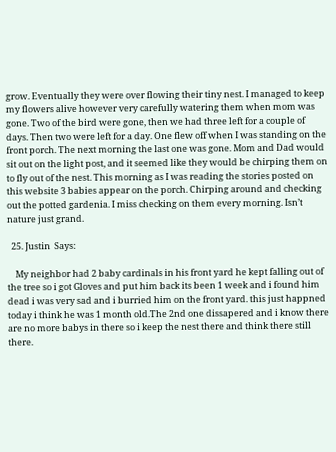grow. Eventually they were over flowing their tiny nest. I managed to keep my flowers alive however very carefully watering them when mom was gone. Two of the bird were gone, then we had three left for a couple of days. Then two were left for a day. One flew off when I was standing on the front porch. The next morning the last one was gone. Mom and Dad would sit out on the light post, and it seemed like they would be chirping them on to fly out of the nest. This morning as I was reading the stories posted on this website 3 babies appear on the porch. Chirping around and checking out the potted gardenia. I miss checking on them every morning. Isn’t nature just grand.

  25. Justin  Says:

    My neighbor had 2 baby cardinals in his front yard he kept falling out of the tree so i got Gloves and put him back its been 1 week and i found him dead i was very sad and i burried him on the front yard. this just happned today i think he was 1 month old.The 2nd one dissapered and i know there are no more babys in there so i keep the nest there and think there still there.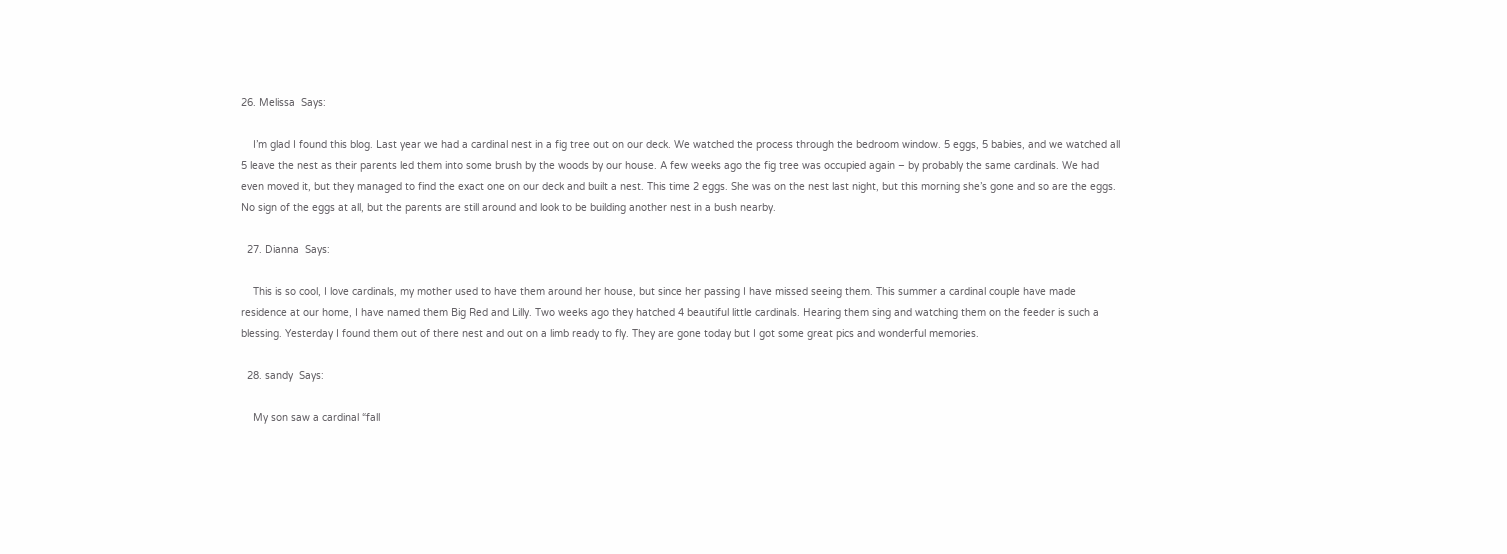26. Melissa  Says:

    I’m glad I found this blog. Last year we had a cardinal nest in a fig tree out on our deck. We watched the process through the bedroom window. 5 eggs, 5 babies, and we watched all 5 leave the nest as their parents led them into some brush by the woods by our house. A few weeks ago the fig tree was occupied again – by probably the same cardinals. We had even moved it, but they managed to find the exact one on our deck and built a nest. This time 2 eggs. She was on the nest last night, but this morning she’s gone and so are the eggs. No sign of the eggs at all, but the parents are still around and look to be building another nest in a bush nearby.

  27. Dianna  Says:

    This is so cool, I love cardinals, my mother used to have them around her house, but since her passing I have missed seeing them. This summer a cardinal couple have made residence at our home, I have named them Big Red and Lilly. Two weeks ago they hatched 4 beautiful little cardinals. Hearing them sing and watching them on the feeder is such a blessing. Yesterday I found them out of there nest and out on a limb ready to fly. They are gone today but I got some great pics and wonderful memories.

  28. sandy  Says:

    My son saw a cardinal “fall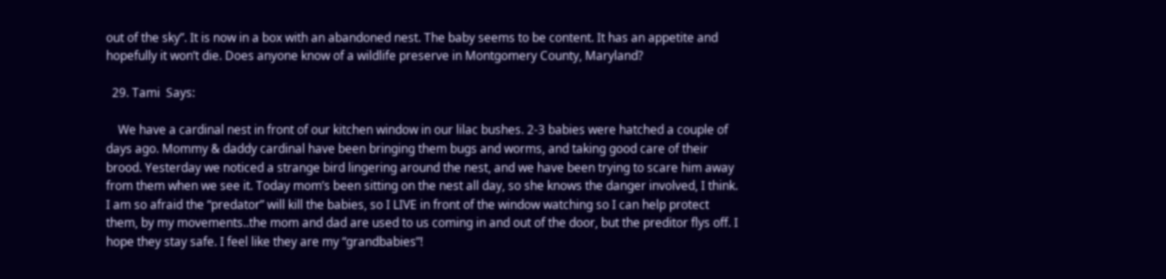out of the sky”. It is now in a box with an abandoned nest. The baby seems to be content. It has an appetite and hopefully it won’t die. Does anyone know of a wildlife preserve in Montgomery County, Maryland?

  29. Tami  Says:

    We have a cardinal nest in front of our kitchen window in our lilac bushes. 2-3 babies were hatched a couple of days ago. Mommy & daddy cardinal have been bringing them bugs and worms, and taking good care of their brood. Yesterday we noticed a strange bird lingering around the nest, and we have been trying to scare him away from them when we see it. Today mom’s been sitting on the nest all day, so she knows the danger involved, I think. I am so afraid the “predator” will kill the babies, so I LIVE in front of the window watching so I can help protect them, by my movements..the mom and dad are used to us coming in and out of the door, but the preditor flys off. I hope they stay safe. I feel like they are my “grandbabies”!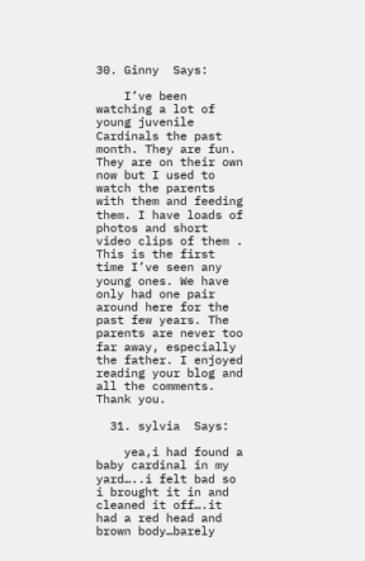30. Ginny  Says:

    I’ve been watching a lot of young juvenile Cardinals the past month. They are fun. They are on their own now but I used to watch the parents with them and feeding them. I have loads of photos and short video clips of them . This is the first time I’ve seen any young ones. We have only had one pair around here for the past few years. The parents are never too far away, especially the father. I enjoyed reading your blog and all the comments. Thank you.

  31. sylvia  Says:

    yea,i had found a baby cardinal in my yard…..i felt bad so i brought it in and cleaned it off….it had a red head and brown body…barely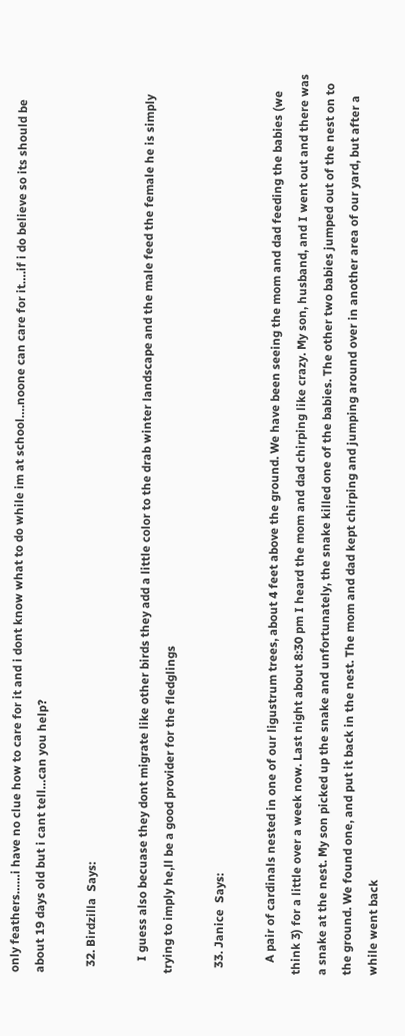only feathers……i have no clue how to care for it and i dont know what to do while im at school….noone can care for it….if i do believe so its should be about 19 days old but i cant tell…can you help?

  32. Birdzilla  Says:

    I guess also becuase they dont migrate like other birds they add a little color to the drab winter landscape and the male feed the female he is simply trying to imply he,ll be a good provider for the fledglings

  33. Janice  Says:

    A pair of cardinals nested in one of our ligustrum trees, about 4 feet above the ground. We have been seeing the mom and dad feeding the babies (we think 3) for a little over a week now. Last night about 8:30 pm I heard the mom and dad chirping like crazy. My son, husband, and I went out and there was a snake at the nest. My son picked up the snake and unfortunately, the snake killed one of the babies. The other two babies jumped out of the nest on to the ground. We found one, and put it back in the nest. The mom and dad kept chirping and jumping around over in another area of our yard, but after a while went back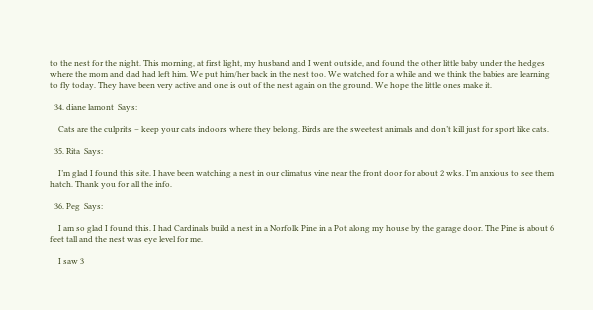to the nest for the night. This morning, at first light, my husband and I went outside, and found the other little baby under the hedges where the mom and dad had left him. We put him/her back in the nest too. We watched for a while and we think the babies are learning to fly today. They have been very active and one is out of the nest again on the ground. We hope the little ones make it.

  34. diane lamont  Says:

    Cats are the culprits – keep your cats indoors where they belong. Birds are the sweetest animals and don’t kill just for sport like cats.

  35. Rita  Says:

    I’m glad I found this site. I have been watching a nest in our climatus vine near the front door for about 2 wks. I’m anxious to see them hatch. Thank you for all the info.

  36. Peg  Says:

    I am so glad I found this. I had Cardinals build a nest in a Norfolk Pine in a Pot along my house by the garage door. The Pine is about 6 feet tall and the nest was eye level for me.

    I saw 3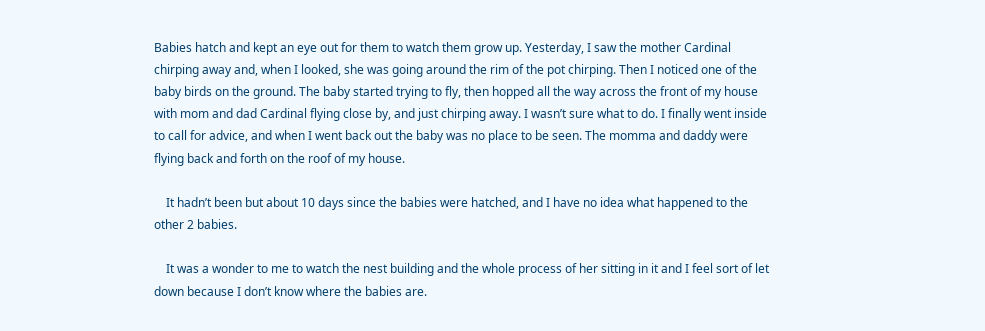Babies hatch and kept an eye out for them to watch them grow up. Yesterday, I saw the mother Cardinal chirping away and, when I looked, she was going around the rim of the pot chirping. Then I noticed one of the baby birds on the ground. The baby started trying to fly, then hopped all the way across the front of my house with mom and dad Cardinal flying close by, and just chirping away. I wasn’t sure what to do. I finally went inside to call for advice, and when I went back out the baby was no place to be seen. The momma and daddy were flying back and forth on the roof of my house.

    It hadn’t been but about 10 days since the babies were hatched, and I have no idea what happened to the other 2 babies.

    It was a wonder to me to watch the nest building and the whole process of her sitting in it and I feel sort of let down because I don’t know where the babies are.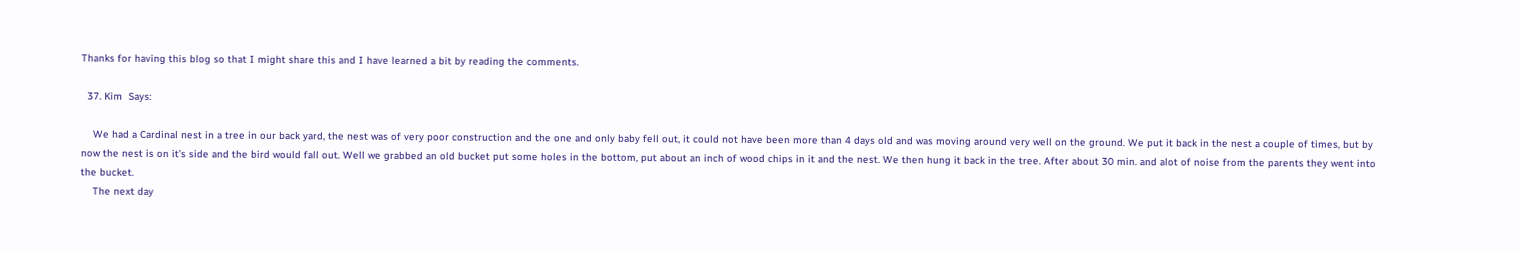Thanks for having this blog so that I might share this and I have learned a bit by reading the comments.

  37. Kim  Says:

    We had a Cardinal nest in a tree in our back yard, the nest was of very poor construction and the one and only baby fell out, it could not have been more than 4 days old and was moving around very well on the ground. We put it back in the nest a couple of times, but by now the nest is on it’s side and the bird would fall out. Well we grabbed an old bucket put some holes in the bottom, put about an inch of wood chips in it and the nest. We then hung it back in the tree. After about 30 min. and alot of noise from the parents they went into the bucket.
    The next day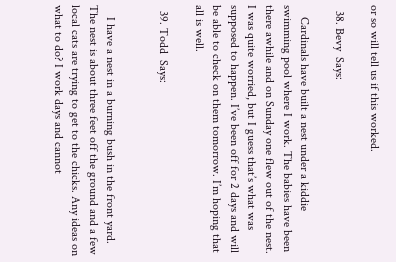or so will tell us if this worked.

  38. Bevy  Says:

    Cardinals have built a nest under a kiddie swimming pool where I work. The babies have been there awhile and on Sunday one flew out of the nest. I was quite worried, but I guess that’s what was supposed to happen. I’ve been off for 2 days and will be able to check on them tomorrow. I’m hoping that all is well.

  39. Todd  Says:


    I have a nest in a burning bush in the front yard. The nest is about three feet off the ground and a few local cats are trying to get to the chicks. Any ideas on what to do? I work days and cannot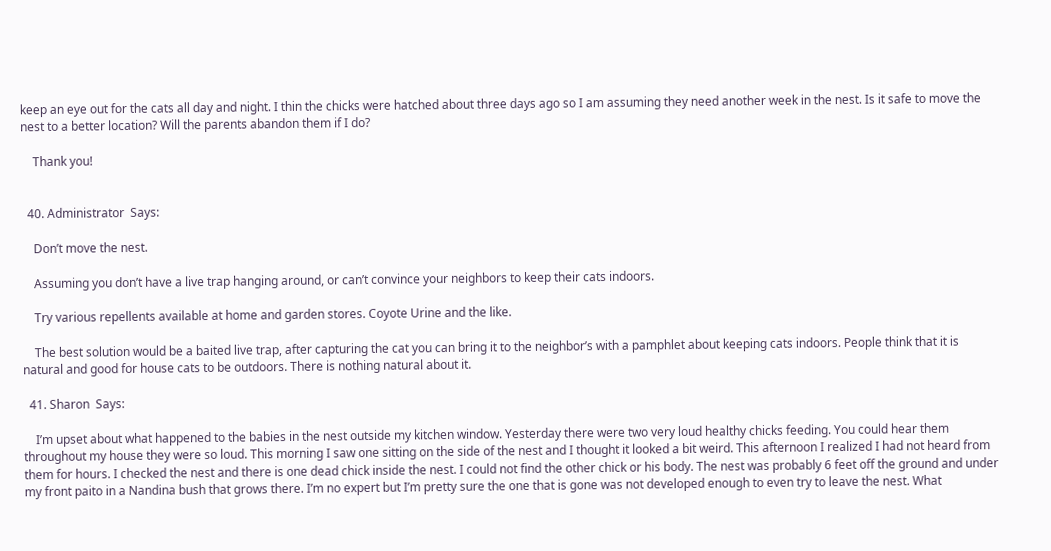keep an eye out for the cats all day and night. I thin the chicks were hatched about three days ago so I am assuming they need another week in the nest. Is it safe to move the nest to a better location? Will the parents abandon them if I do?

    Thank you!


  40. Administrator  Says:

    Don’t move the nest.

    Assuming you don’t have a live trap hanging around, or can’t convince your neighbors to keep their cats indoors.

    Try various repellents available at home and garden stores. Coyote Urine and the like.

    The best solution would be a baited live trap, after capturing the cat you can bring it to the neighbor’s with a pamphlet about keeping cats indoors. People think that it is natural and good for house cats to be outdoors. There is nothing natural about it.

  41. Sharon  Says:

    I’m upset about what happened to the babies in the nest outside my kitchen window. Yesterday there were two very loud healthy chicks feeding. You could hear them throughout my house they were so loud. This morning I saw one sitting on the side of the nest and I thought it looked a bit weird. This afternoon I realized I had not heard from them for hours. I checked the nest and there is one dead chick inside the nest. I could not find the other chick or his body. The nest was probably 6 feet off the ground and under my front paito in a Nandina bush that grows there. I’m no expert but I’m pretty sure the one that is gone was not developed enough to even try to leave the nest. What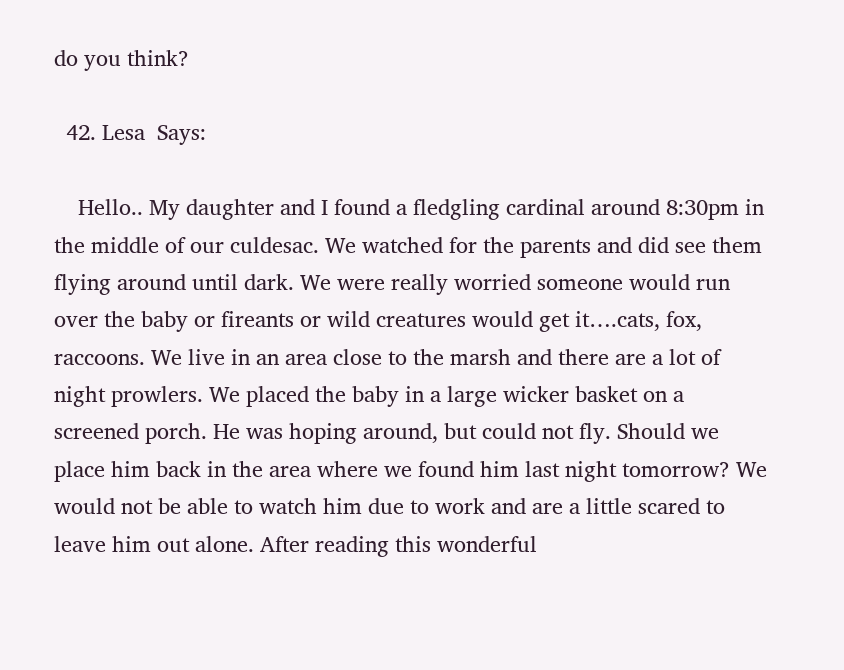do you think?

  42. Lesa  Says:

    Hello.. My daughter and I found a fledgling cardinal around 8:30pm in the middle of our culdesac. We watched for the parents and did see them flying around until dark. We were really worried someone would run over the baby or fireants or wild creatures would get it….cats, fox, raccoons. We live in an area close to the marsh and there are a lot of night prowlers. We placed the baby in a large wicker basket on a screened porch. He was hoping around, but could not fly. Should we place him back in the area where we found him last night tomorrow? We would not be able to watch him due to work and are a little scared to leave him out alone. After reading this wonderful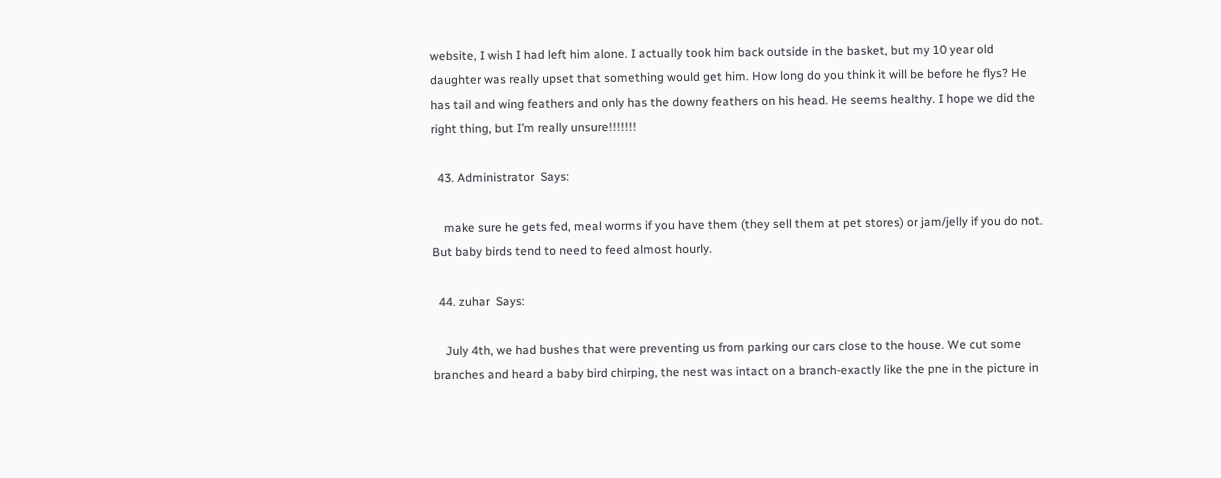website, I wish I had left him alone. I actually took him back outside in the basket, but my 10 year old daughter was really upset that something would get him. How long do you think it will be before he flys? He has tail and wing feathers and only has the downy feathers on his head. He seems healthy. I hope we did the right thing, but I’m really unsure!!!!!!!

  43. Administrator  Says:

    make sure he gets fed, meal worms if you have them (they sell them at pet stores) or jam/jelly if you do not. But baby birds tend to need to feed almost hourly.

  44. zuhar  Says:

    July 4th, we had bushes that were preventing us from parking our cars close to the house. We cut some branches and heard a baby bird chirping, the nest was intact on a branch-exactly like the pne in the picture in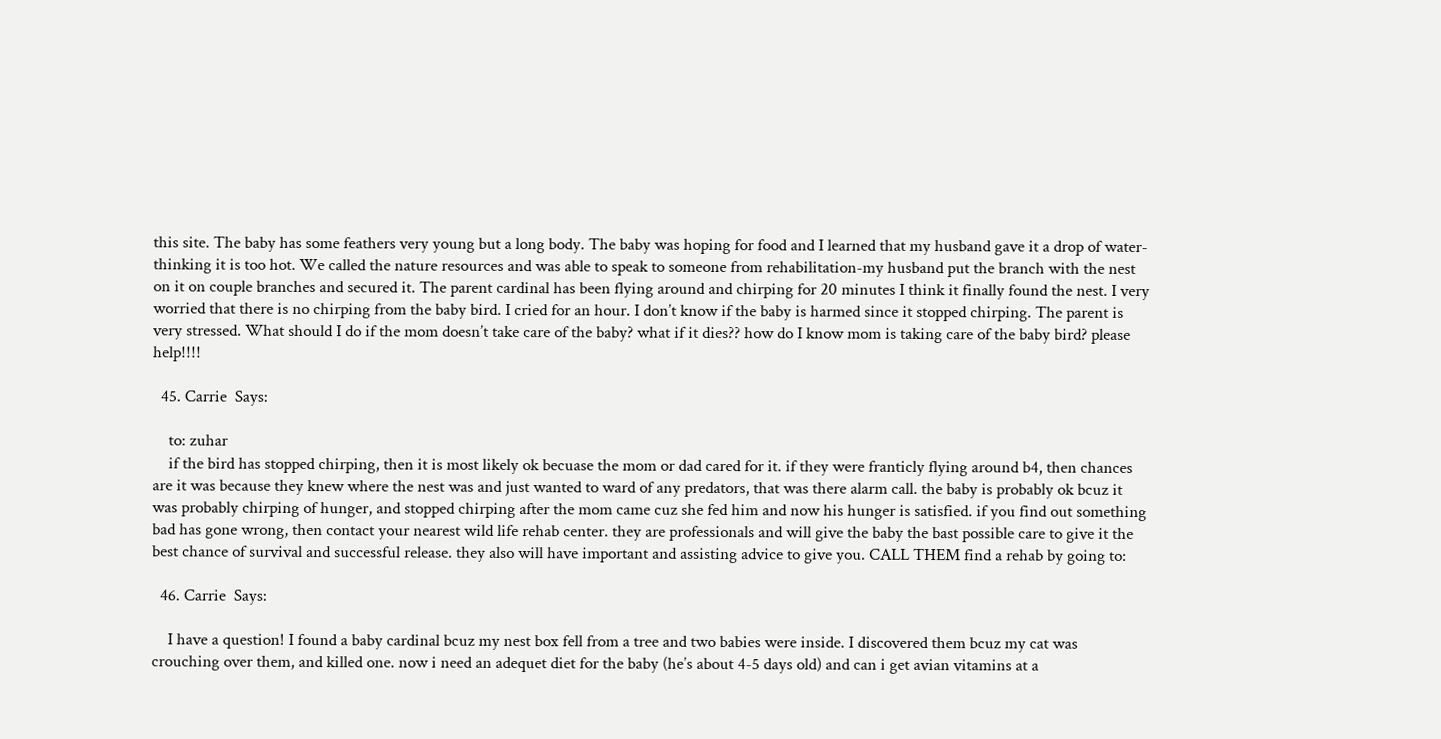this site. The baby has some feathers very young but a long body. The baby was hoping for food and I learned that my husband gave it a drop of water-thinking it is too hot. We called the nature resources and was able to speak to someone from rehabilitation-my husband put the branch with the nest on it on couple branches and secured it. The parent cardinal has been flying around and chirping for 20 minutes I think it finally found the nest. I very worried that there is no chirping from the baby bird. I cried for an hour. I don’t know if the baby is harmed since it stopped chirping. The parent is very stressed. What should I do if the mom doesn’t take care of the baby? what if it dies?? how do I know mom is taking care of the baby bird? please help!!!!

  45. Carrie  Says:

    to: zuhar
    if the bird has stopped chirping, then it is most likely ok becuase the mom or dad cared for it. if they were franticly flying around b4, then chances are it was because they knew where the nest was and just wanted to ward of any predators, that was there alarm call. the baby is probably ok bcuz it was probably chirping of hunger, and stopped chirping after the mom came cuz she fed him and now his hunger is satisfied. if you find out something bad has gone wrong, then contact your nearest wild life rehab center. they are professionals and will give the baby the bast possible care to give it the best chance of survival and successful release. they also will have important and assisting advice to give you. CALL THEM find a rehab by going to:

  46. Carrie  Says:

    I have a question! I found a baby cardinal bcuz my nest box fell from a tree and two babies were inside. I discovered them bcuz my cat was crouching over them, and killed one. now i need an adequet diet for the baby (he’s about 4-5 days old) and can i get avian vitamins at a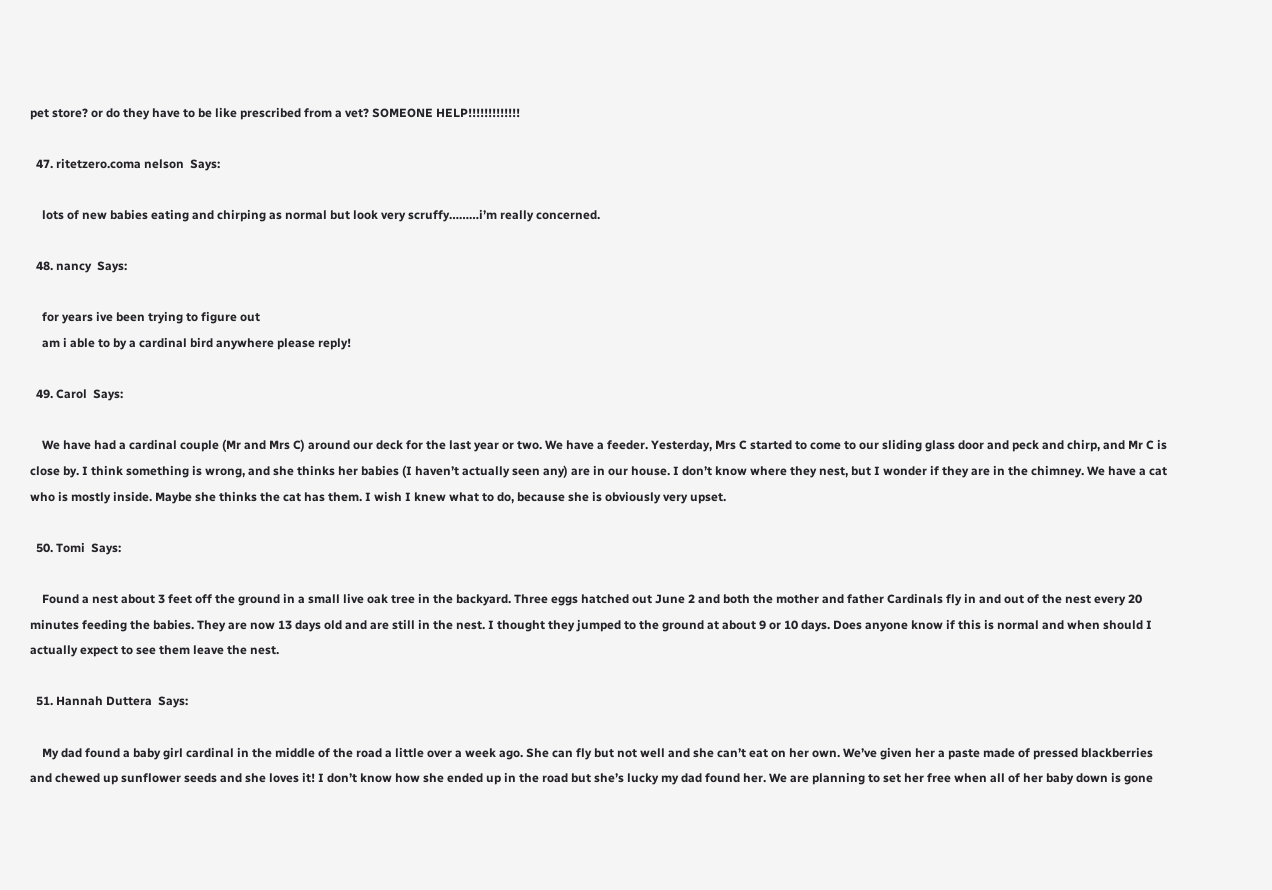pet store? or do they have to be like prescribed from a vet? SOMEONE HELP!!!!!!!!!!!!!

  47. ritetzero.coma nelson  Says:

    lots of new babies eating and chirping as normal but look very scruffy………i’m really concerned.

  48. nancy  Says:

    for years ive been trying to figure out
    am i able to by a cardinal bird anywhere please reply!

  49. Carol  Says:

    We have had a cardinal couple (Mr and Mrs C) around our deck for the last year or two. We have a feeder. Yesterday, Mrs C started to come to our sliding glass door and peck and chirp, and Mr C is close by. I think something is wrong, and she thinks her babies (I haven’t actually seen any) are in our house. I don’t know where they nest, but I wonder if they are in the chimney. We have a cat who is mostly inside. Maybe she thinks the cat has them. I wish I knew what to do, because she is obviously very upset.

  50. Tomi  Says:

    Found a nest about 3 feet off the ground in a small live oak tree in the backyard. Three eggs hatched out June 2 and both the mother and father Cardinals fly in and out of the nest every 20 minutes feeding the babies. They are now 13 days old and are still in the nest. I thought they jumped to the ground at about 9 or 10 days. Does anyone know if this is normal and when should I actually expect to see them leave the nest.

  51. Hannah Duttera  Says:

    My dad found a baby girl cardinal in the middle of the road a little over a week ago. She can fly but not well and she can’t eat on her own. We’ve given her a paste made of pressed blackberries and chewed up sunflower seeds and she loves it! I don’t know how she ended up in the road but she’s lucky my dad found her. We are planning to set her free when all of her baby down is gone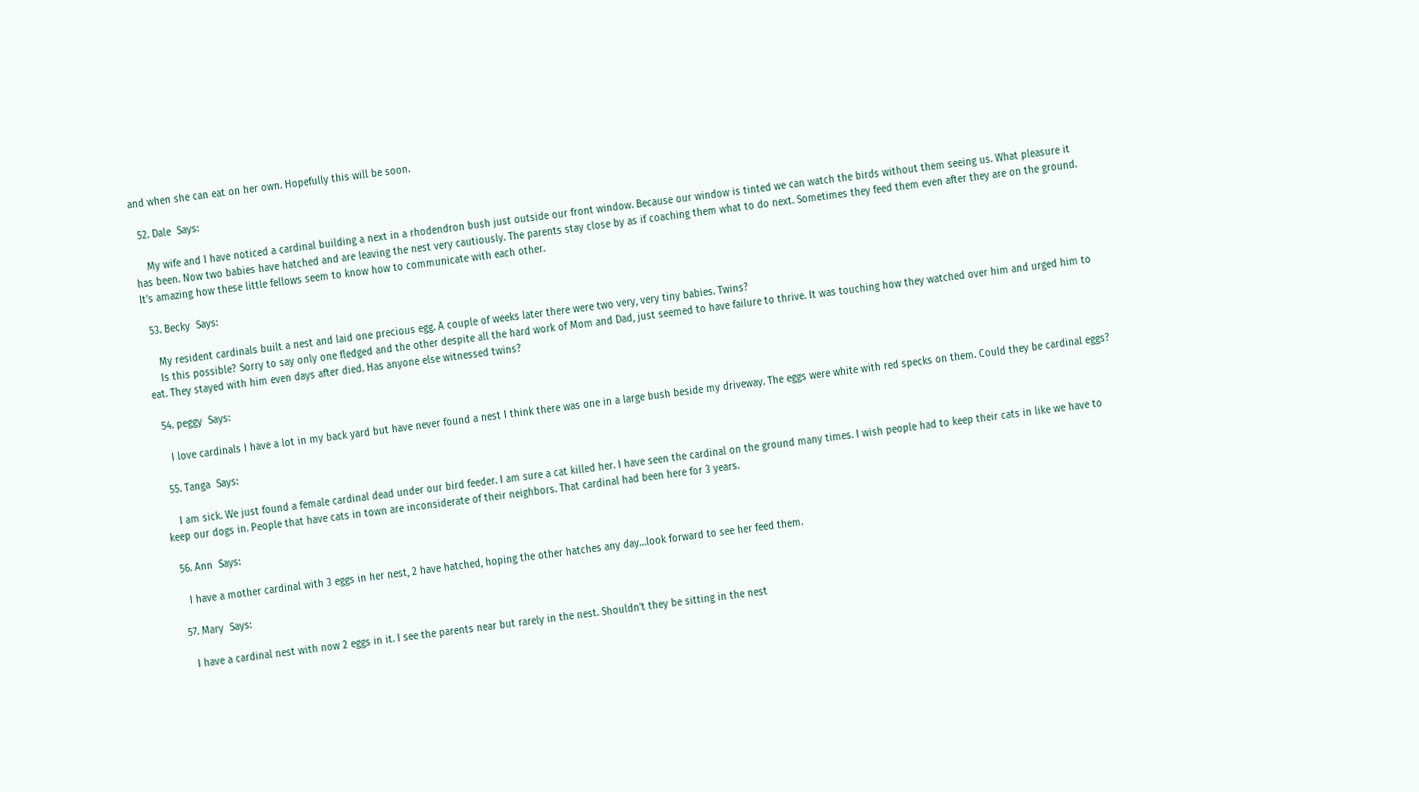and when she can eat on her own. Hopefully this will be soon.

  52. Dale  Says:

    My wife and I have noticed a cardinal building a next in a rhodendron bush just outside our front window. Because our window is tinted we can watch the birds without them seeing us. What pleasure it has been. Now two babies have hatched and are leaving the nest very cautiously. The parents stay close by as if coaching them what to do next. Sometimes they feed them even after they are on the ground. It’s amazing how these little fellows seem to know how to communicate with each other.

  53. Becky  Says:

    My resident cardinals built a nest and laid one precious egg. A couple of weeks later there were two very, very tiny babies. Twins?
    Is this possible? Sorry to say only one fledged and the other despite all the hard work of Mom and Dad, just seemed to have failure to thrive. It was touching how they watched over him and urged him to eat. They stayed with him even days after died. Has anyone else witnessed twins?

  54. peggy  Says:

    I love cardinals I have a lot in my back yard but have never found a nest I think there was one in a large bush beside my driveway. The eggs were white with red specks on them. Could they be cardinal eggs?

  55. Tanga  Says:

    I am sick. We just found a female cardinal dead under our bird feeder. I am sure a cat killed her. I have seen the cardinal on the ground many times. I wish people had to keep their cats in like we have to keep our dogs in. People that have cats in town are inconsiderate of their neighbors. That cardinal had been here for 3 years.

  56. Ann  Says:

    I have a mother cardinal with 3 eggs in her nest, 2 have hatched, hoping the other hatches any day…look forward to see her feed them.

  57. Mary  Says:

    I have a cardinal nest with now 2 eggs in it. I see the parents near but rarely in the nest. Shouldn’t they be sitting in the nest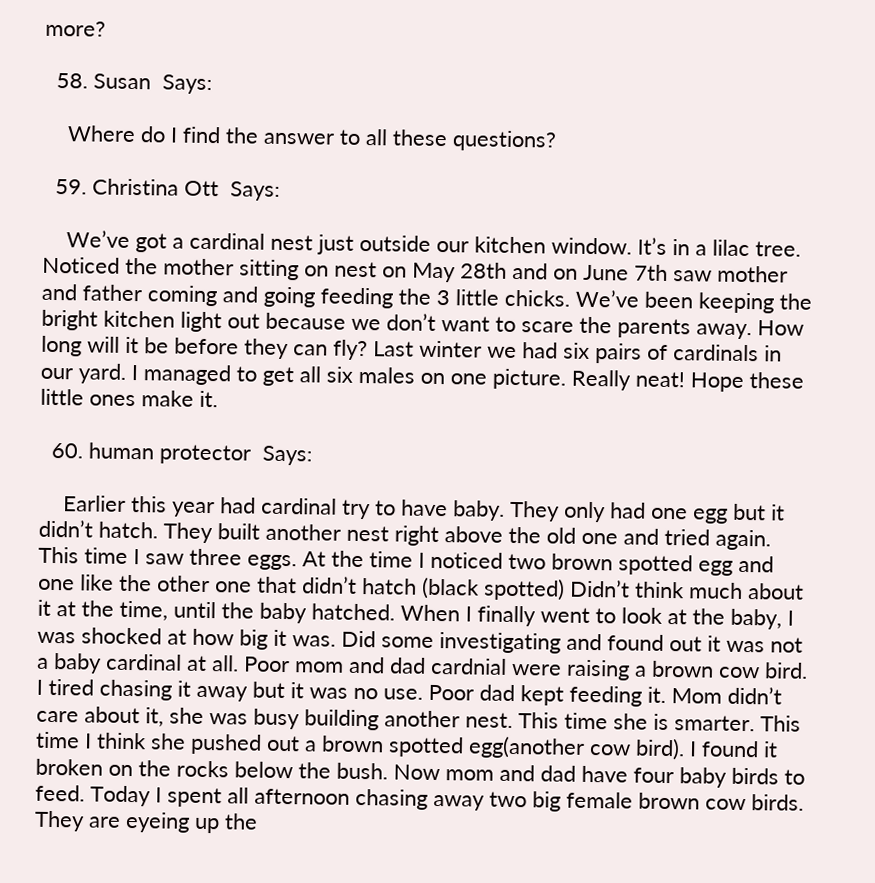more?

  58. Susan  Says:

    Where do I find the answer to all these questions?

  59. Christina Ott  Says:

    We’ve got a cardinal nest just outside our kitchen window. It’s in a lilac tree. Noticed the mother sitting on nest on May 28th and on June 7th saw mother and father coming and going feeding the 3 little chicks. We’ve been keeping the bright kitchen light out because we don’t want to scare the parents away. How long will it be before they can fly? Last winter we had six pairs of cardinals in our yard. I managed to get all six males on one picture. Really neat! Hope these little ones make it.

  60. human protector  Says:

    Earlier this year had cardinal try to have baby. They only had one egg but it didn’t hatch. They built another nest right above the old one and tried again. This time I saw three eggs. At the time I noticed two brown spotted egg and one like the other one that didn’t hatch (black spotted) Didn’t think much about it at the time, until the baby hatched. When I finally went to look at the baby, I was shocked at how big it was. Did some investigating and found out it was not a baby cardinal at all. Poor mom and dad cardnial were raising a brown cow bird. I tired chasing it away but it was no use. Poor dad kept feeding it. Mom didn’t care about it, she was busy building another nest. This time she is smarter. This time I think she pushed out a brown spotted egg(another cow bird). I found it broken on the rocks below the bush. Now mom and dad have four baby birds to feed. Today I spent all afternoon chasing away two big female brown cow birds. They are eyeing up the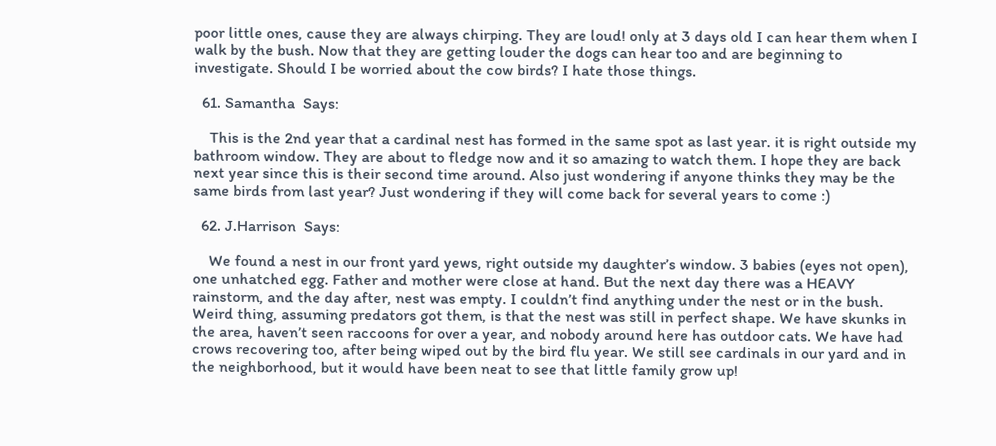poor little ones, cause they are always chirping. They are loud! only at 3 days old I can hear them when I walk by the bush. Now that they are getting louder the dogs can hear too and are beginning to investigate. Should I be worried about the cow birds? I hate those things.

  61. Samantha  Says:

    This is the 2nd year that a cardinal nest has formed in the same spot as last year. it is right outside my bathroom window. They are about to fledge now and it so amazing to watch them. I hope they are back next year since this is their second time around. Also just wondering if anyone thinks they may be the same birds from last year? Just wondering if they will come back for several years to come :)

  62. J.Harrison  Says:

    We found a nest in our front yard yews, right outside my daughter’s window. 3 babies (eyes not open), one unhatched egg. Father and mother were close at hand. But the next day there was a HEAVY rainstorm, and the day after, nest was empty. I couldn’t find anything under the nest or in the bush. Weird thing, assuming predators got them, is that the nest was still in perfect shape. We have skunks in the area, haven’t seen raccoons for over a year, and nobody around here has outdoor cats. We have had crows recovering too, after being wiped out by the bird flu year. We still see cardinals in our yard and in the neighborhood, but it would have been neat to see that little family grow up!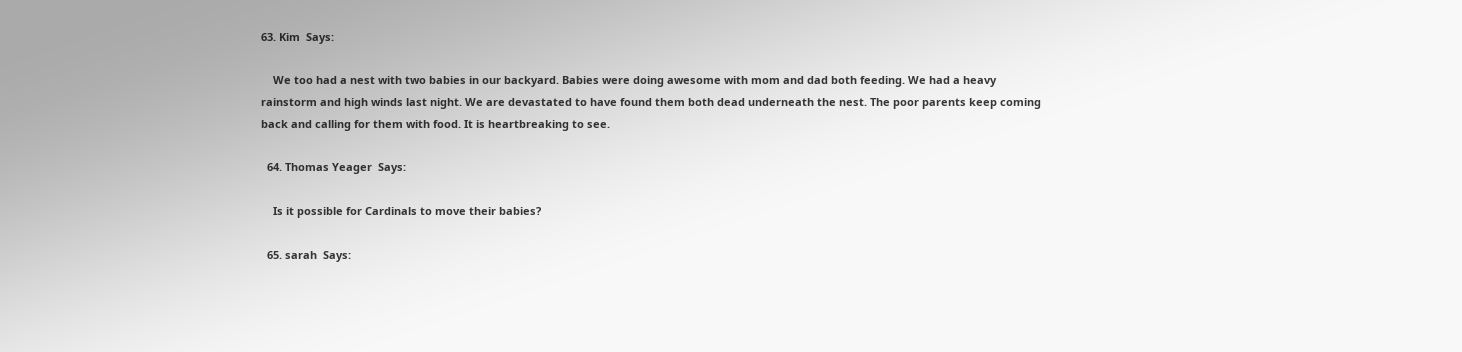63. Kim  Says:

    We too had a nest with two babies in our backyard. Babies were doing awesome with mom and dad both feeding. We had a heavy rainstorm and high winds last night. We are devastated to have found them both dead underneath the nest. The poor parents keep coming back and calling for them with food. It is heartbreaking to see.

  64. Thomas Yeager  Says:

    Is it possible for Cardinals to move their babies?

  65. sarah  Says: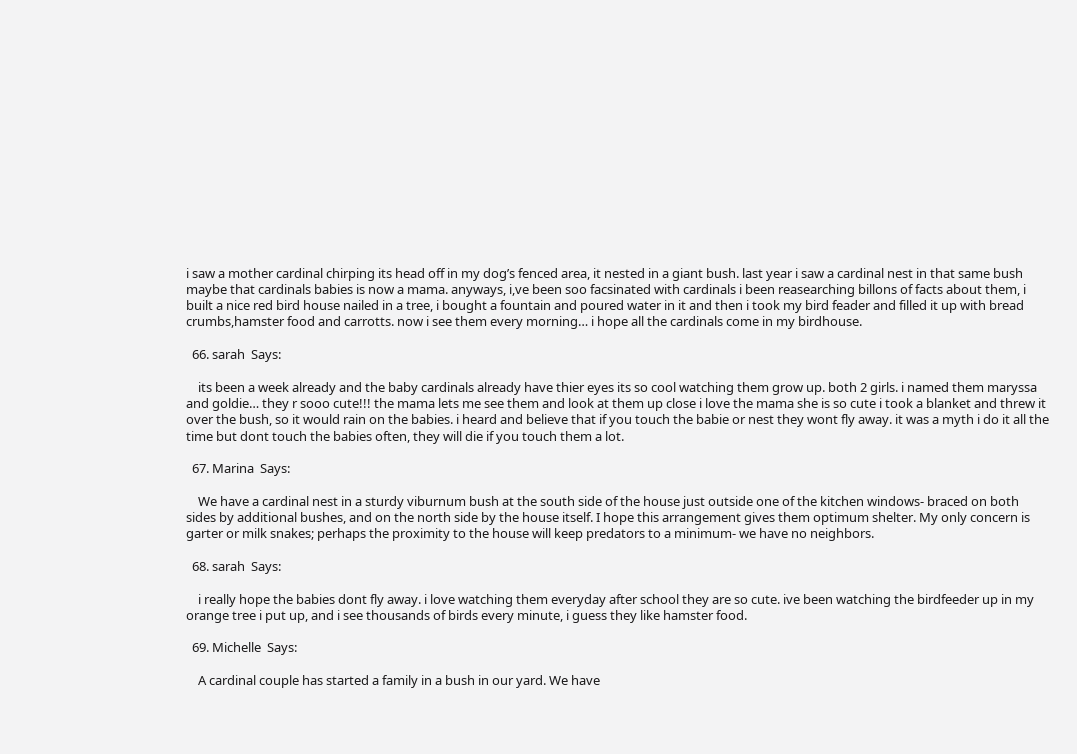i saw a mother cardinal chirping its head off in my dog’s fenced area, it nested in a giant bush. last year i saw a cardinal nest in that same bush maybe that cardinals babies is now a mama. anyways, i,ve been soo facsinated with cardinals i been reasearching billons of facts about them, i built a nice red bird house nailed in a tree, i bought a fountain and poured water in it and then i took my bird feader and filled it up with bread crumbs,hamster food and carrotts. now i see them every morning… i hope all the cardinals come in my birdhouse.

  66. sarah  Says:

    its been a week already and the baby cardinals already have thier eyes its so cool watching them grow up. both 2 girls. i named them maryssa and goldie… they r sooo cute!!! the mama lets me see them and look at them up close i love the mama she is so cute i took a blanket and threw it over the bush, so it would rain on the babies. i heard and believe that if you touch the babie or nest they wont fly away. it was a myth i do it all the time but dont touch the babies often, they will die if you touch them a lot.

  67. Marina  Says:

    We have a cardinal nest in a sturdy viburnum bush at the south side of the house just outside one of the kitchen windows- braced on both sides by additional bushes, and on the north side by the house itself. I hope this arrangement gives them optimum shelter. My only concern is garter or milk snakes; perhaps the proximity to the house will keep predators to a minimum- we have no neighbors.

  68. sarah  Says:

    i really hope the babies dont fly away. i love watching them everyday after school they are so cute. ive been watching the birdfeeder up in my orange tree i put up, and i see thousands of birds every minute, i guess they like hamster food.

  69. Michelle  Says:

    A cardinal couple has started a family in a bush in our yard. We have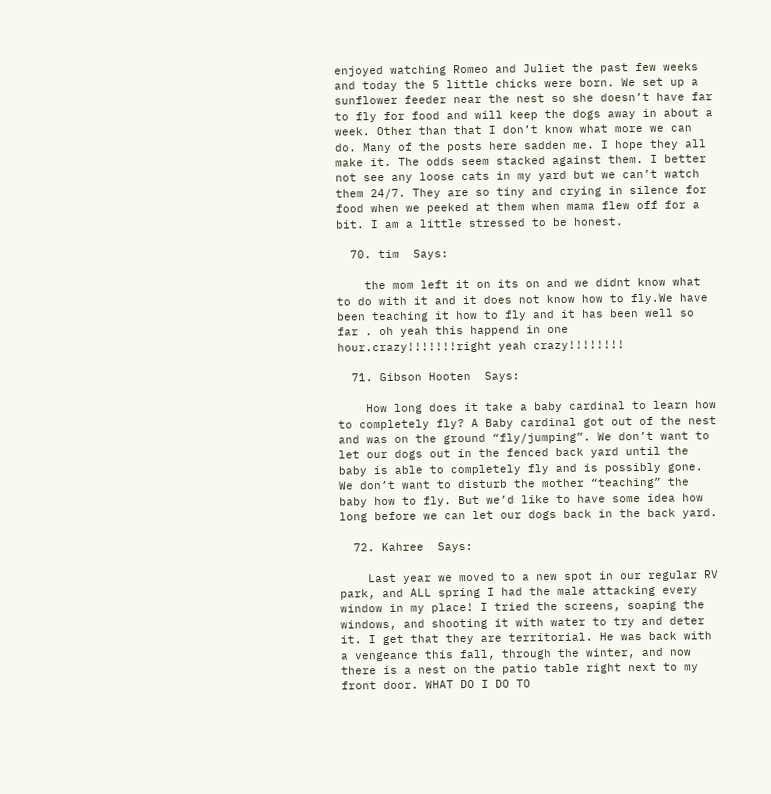enjoyed watching Romeo and Juliet the past few weeks and today the 5 little chicks were born. We set up a sunflower feeder near the nest so she doesn’t have far to fly for food and will keep the dogs away in about a week. Other than that I don’t know what more we can do. Many of the posts here sadden me. I hope they all make it. The odds seem stacked against them. I better not see any loose cats in my yard but we can’t watch them 24/7. They are so tiny and crying in silence for food when we peeked at them when mama flew off for a bit. I am a little stressed to be honest.

  70. tim  Says:

    the mom left it on its on and we didnt know what to do with it and it does not know how to fly.We have been teaching it how to fly and it has been well so far . oh yeah this happend in one hour.crazy!!!!!!!right yeah crazy!!!!!!!!

  71. Gibson Hooten  Says:

    How long does it take a baby cardinal to learn how to completely fly? A Baby cardinal got out of the nest and was on the ground “fly/jumping”. We don’t want to let our dogs out in the fenced back yard until the baby is able to completely fly and is possibly gone. We don’t want to disturb the mother “teaching” the baby how to fly. But we’d like to have some idea how long before we can let our dogs back in the back yard.

  72. Kahree  Says:

    Last year we moved to a new spot in our regular RV park, and ALL spring I had the male attacking every window in my place! I tried the screens, soaping the windows, and shooting it with water to try and deter it. I get that they are territorial. He was back with a vengeance this fall, through the winter, and now there is a nest on the patio table right next to my front door. WHAT DO I DO TO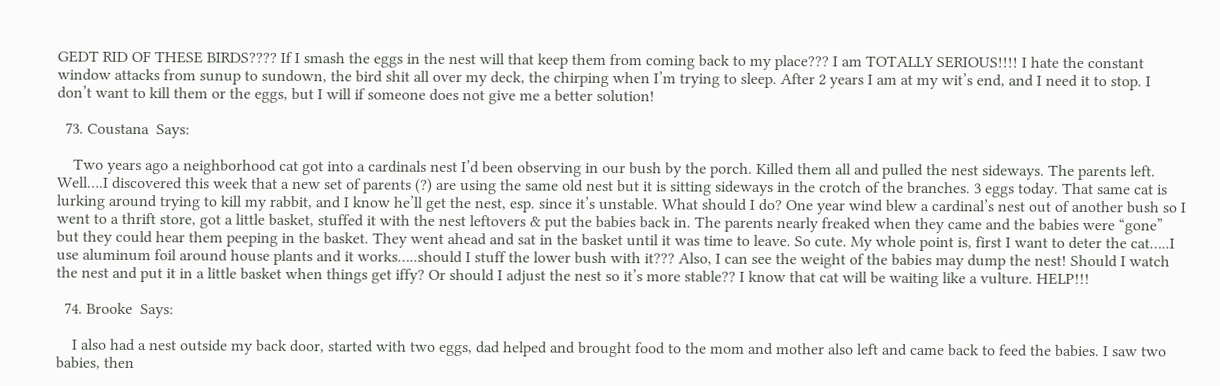GEDT RID OF THESE BIRDS???? If I smash the eggs in the nest will that keep them from coming back to my place??? I am TOTALLY SERIOUS!!!! I hate the constant window attacks from sunup to sundown, the bird shit all over my deck, the chirping when I’m trying to sleep. After 2 years I am at my wit’s end, and I need it to stop. I don’t want to kill them or the eggs, but I will if someone does not give me a better solution!

  73. Coustana  Says:

    Two years ago a neighborhood cat got into a cardinals nest I’d been observing in our bush by the porch. Killed them all and pulled the nest sideways. The parents left. Well….I discovered this week that a new set of parents (?) are using the same old nest but it is sitting sideways in the crotch of the branches. 3 eggs today. That same cat is lurking around trying to kill my rabbit, and I know he’ll get the nest, esp. since it’s unstable. What should I do? One year wind blew a cardinal’s nest out of another bush so I went to a thrift store, got a little basket, stuffed it with the nest leftovers & put the babies back in. The parents nearly freaked when they came and the babies were “gone” but they could hear them peeping in the basket. They went ahead and sat in the basket until it was time to leave. So cute. My whole point is, first I want to deter the cat…..I use aluminum foil around house plants and it works…..should I stuff the lower bush with it??? Also, I can see the weight of the babies may dump the nest! Should I watch the nest and put it in a little basket when things get iffy? Or should I adjust the nest so it’s more stable?? I know that cat will be waiting like a vulture. HELP!!!

  74. Brooke  Says:

    I also had a nest outside my back door, started with two eggs, dad helped and brought food to the mom and mother also left and came back to feed the babies. I saw two babies, then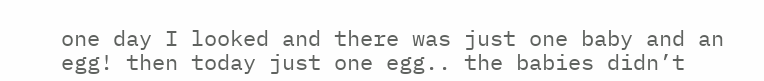one day I looked and there was just one baby and an egg! then today just one egg.. the babies didn’t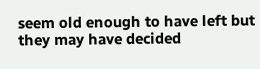seem old enough to have left but they may have decided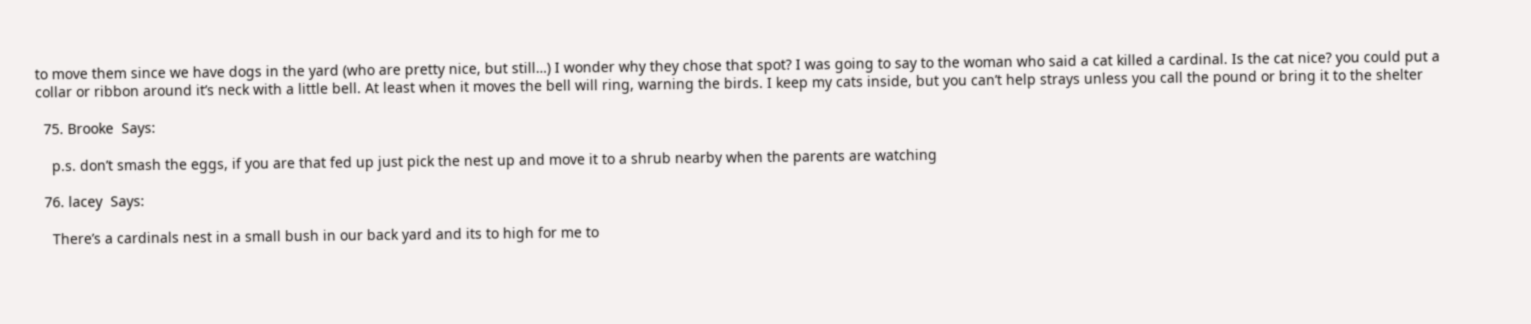to move them since we have dogs in the yard (who are pretty nice, but still…) I wonder why they chose that spot? I was going to say to the woman who said a cat killed a cardinal. Is the cat nice? you could put a collar or ribbon around it’s neck with a little bell. At least when it moves the bell will ring, warning the birds. I keep my cats inside, but you can’t help strays unless you call the pound or bring it to the shelter

  75. Brooke  Says:

    p.s. don’t smash the eggs, if you are that fed up just pick the nest up and move it to a shrub nearby when the parents are watching

  76. lacey  Says:

    There’s a cardinals nest in a small bush in our back yard and its to high for me to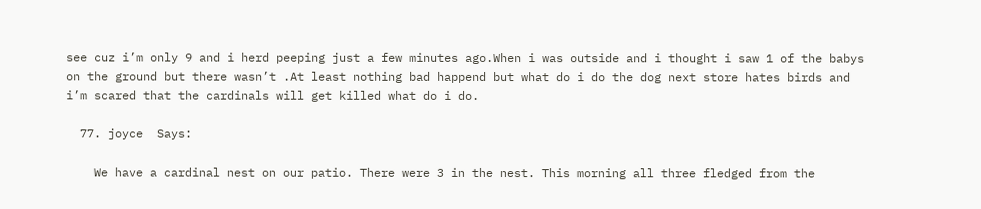see cuz i’m only 9 and i herd peeping just a few minutes ago.When i was outside and i thought i saw 1 of the babys on the ground but there wasn’t .At least nothing bad happend but what do i do the dog next store hates birds and i’m scared that the cardinals will get killed what do i do.

  77. joyce  Says:

    We have a cardinal nest on our patio. There were 3 in the nest. This morning all three fledged from the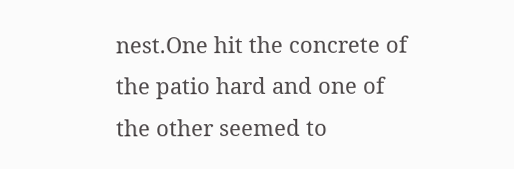nest.One hit the concrete of the patio hard and one of the other seemed to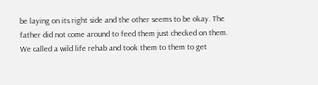be laying on its right side and the other seems to be okay. The father did not come around to feed them just checked on them. We called a wild life rehab and took them to them to get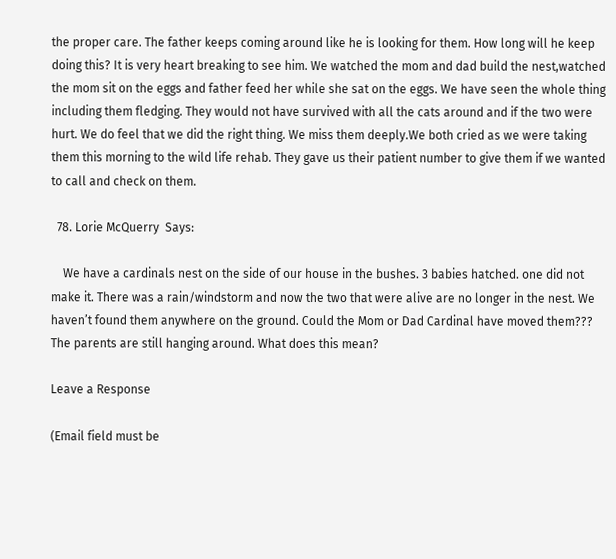the proper care. The father keeps coming around like he is looking for them. How long will he keep doing this? It is very heart breaking to see him. We watched the mom and dad build the nest,watched the mom sit on the eggs and father feed her while she sat on the eggs. We have seen the whole thing including them fledging. They would not have survived with all the cats around and if the two were hurt. We do feel that we did the right thing. We miss them deeply.We both cried as we were taking them this morning to the wild life rehab. They gave us their patient number to give them if we wanted to call and check on them.

  78. Lorie McQuerry  Says:

    We have a cardinals nest on the side of our house in the bushes. 3 babies hatched. one did not make it. There was a rain/windstorm and now the two that were alive are no longer in the nest. We haven’t found them anywhere on the ground. Could the Mom or Dad Cardinal have moved them??? The parents are still hanging around. What does this mean?

Leave a Response

(Email field must be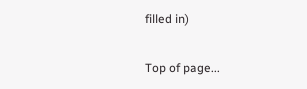filled in)

Top of page...